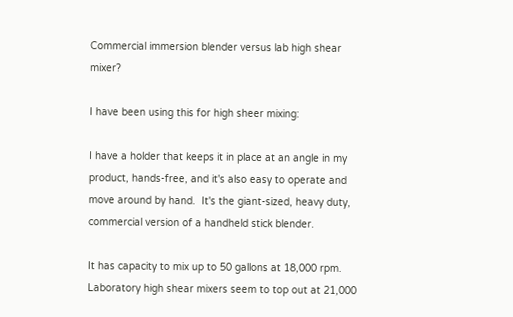Commercial immersion blender versus lab high shear mixer?

I have been using this for high sheer mixing:

I have a holder that keeps it in place at an angle in my product, hands-free, and it's also easy to operate and move around by hand.  It's the giant-sized, heavy duty, commercial version of a handheld stick blender.

It has capacity to mix up to 50 gallons at 18,000 rpm.  Laboratory high shear mixers seem to top out at 21,000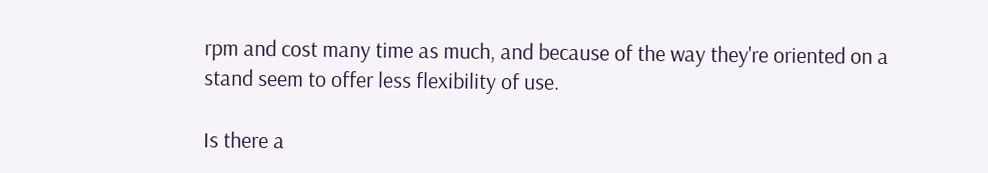rpm and cost many time as much, and because of the way they're oriented on a stand seem to offer less flexibility of use.

Is there a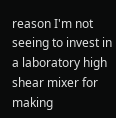reason I'm not seeing to invest in a laboratory high shear mixer for making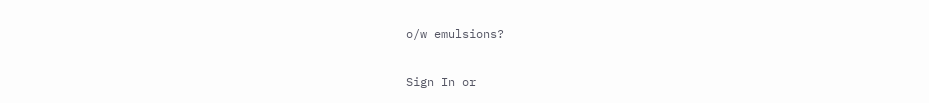o/w emulsions?

Sign In or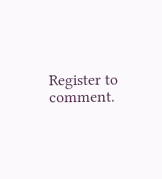Register to comment.